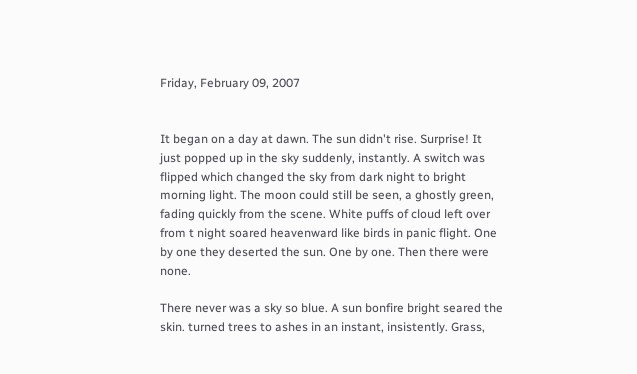Friday, February 09, 2007


It began on a day at dawn. The sun didn't rise. Surprise! It just popped up in the sky suddenly, instantly. A switch was flipped which changed the sky from dark night to bright morning light. The moon could still be seen, a ghostly green, fading quickly from the scene. White puffs of cloud left over from t night soared heavenward like birds in panic flight. One by one they deserted the sun. One by one. Then there were none.

There never was a sky so blue. A sun bonfire bright seared the skin. turned trees to ashes in an instant, insistently. Grass,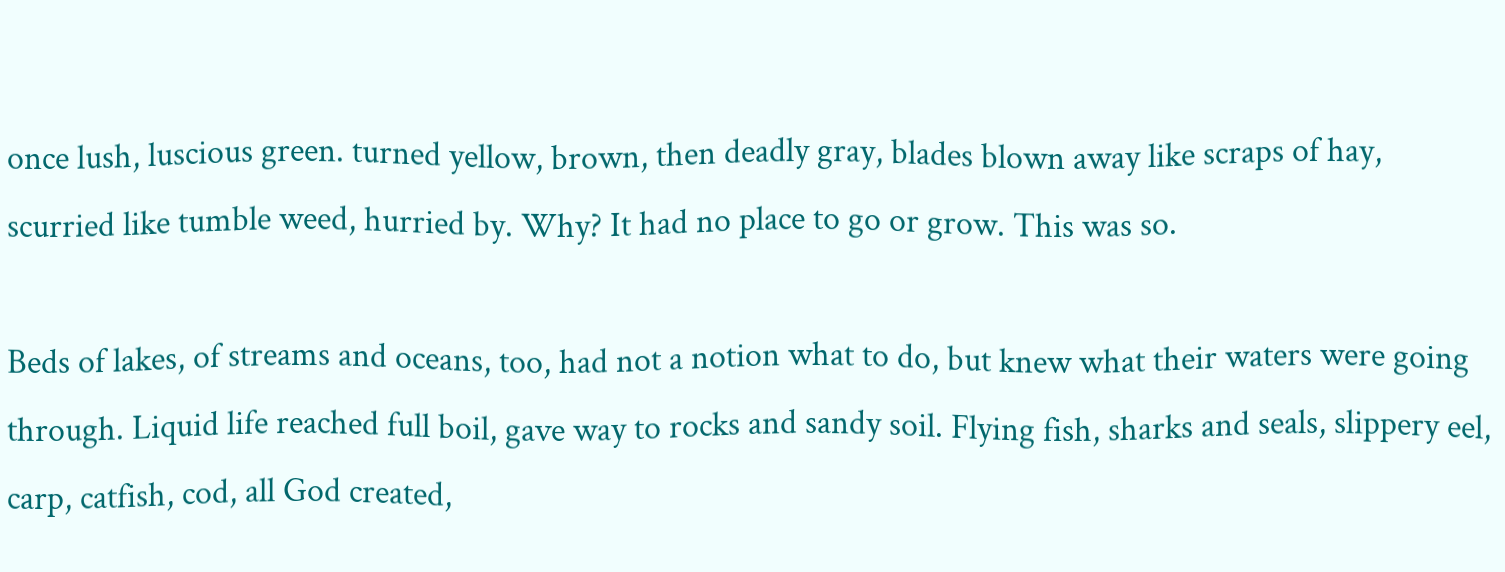once lush, luscious green. turned yellow, brown, then deadly gray, blades blown away like scraps of hay, scurried like tumble weed, hurried by. Why? It had no place to go or grow. This was so.

Beds of lakes, of streams and oceans, too, had not a notion what to do, but knew what their waters were going through. Liquid life reached full boil, gave way to rocks and sandy soil. Flying fish, sharks and seals, slippery eel, carp, catfish, cod, all God created,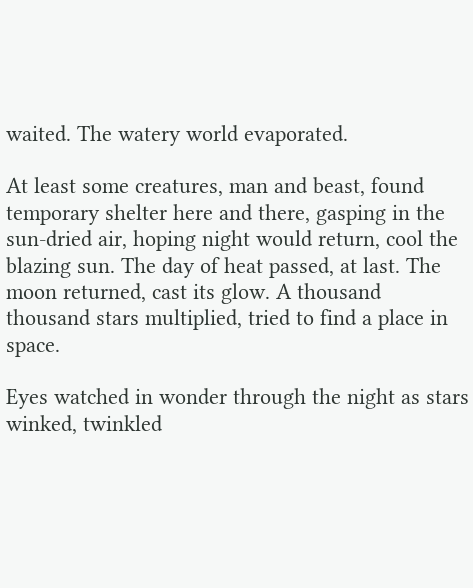waited. The watery world evaporated.

At least some creatures, man and beast, found temporary shelter here and there, gasping in the sun-dried air, hoping night would return, cool the blazing sun. The day of heat passed, at last. The moon returned, cast its glow. A thousand thousand stars multiplied, tried to find a place in space.

Eyes watched in wonder through the night as stars winked, twinkled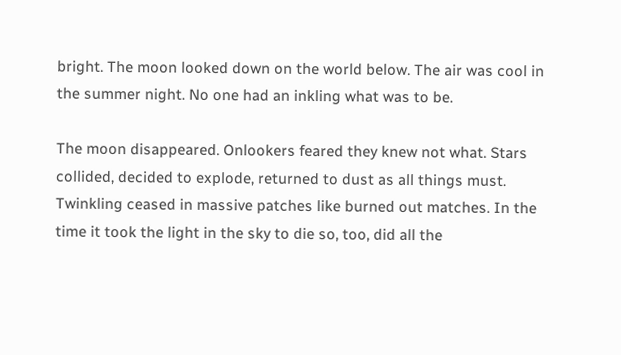bright. The moon looked down on the world below. The air was cool in the summer night. No one had an inkling what was to be.

The moon disappeared. Onlookers feared they knew not what. Stars collided, decided to explode, returned to dust as all things must. Twinkling ceased in massive patches like burned out matches. In the time it took the light in the sky to die so, too, did all the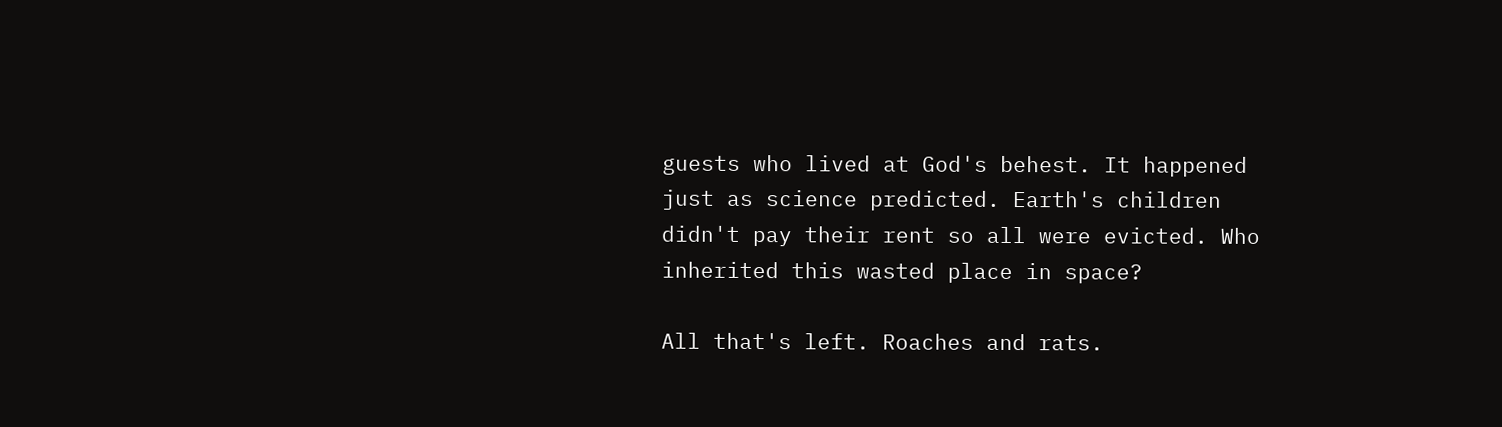guests who lived at God's behest. It happened just as science predicted. Earth's children didn't pay their rent so all were evicted. Who inherited this wasted place in space?

All that's left. Roaches and rats.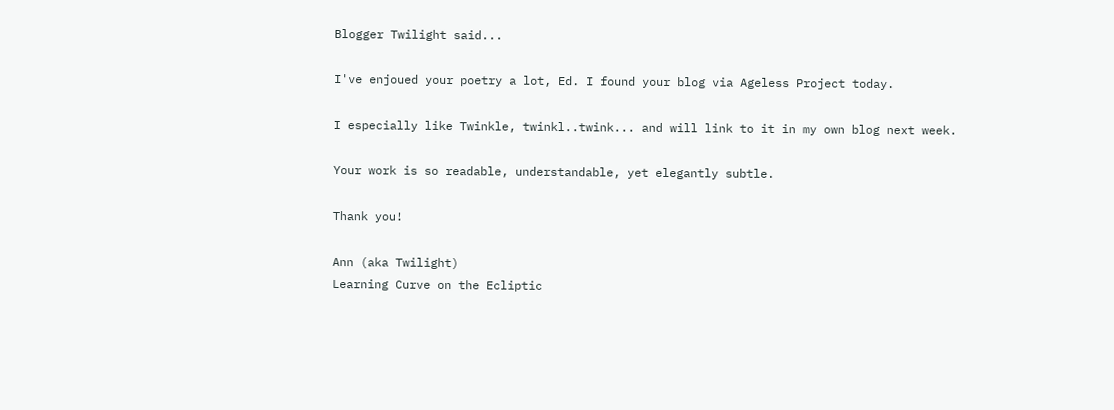Blogger Twilight said...

I've enjoued your poetry a lot, Ed. I found your blog via Ageless Project today.

I especially like Twinkle, twinkl..twink... and will link to it in my own blog next week.

Your work is so readable, understandable, yet elegantly subtle.

Thank you!

Ann (aka Twilight)
Learning Curve on the Ecliptic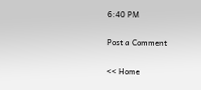6:40 PM

Post a Comment

<< Home